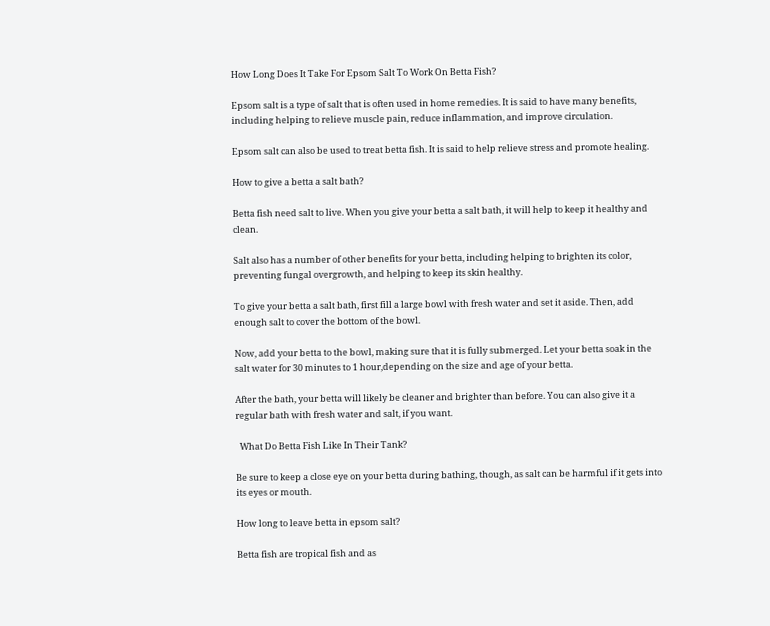How Long Does It Take For Epsom Salt To Work On Betta Fish?

Epsom salt is a type of salt that is often used in home remedies. It is said to have many benefits, including helping to relieve muscle pain, reduce inflammation, and improve circulation.

Epsom salt can also be used to treat betta fish. It is said to help relieve stress and promote healing.

How to give a betta a salt bath?

Betta fish need salt to live. When you give your betta a salt bath, it will help to keep it healthy and clean.

Salt also has a number of other benefits for your betta, including helping to brighten its color, preventing fungal overgrowth, and helping to keep its skin healthy.

To give your betta a salt bath, first fill a large bowl with fresh water and set it aside. Then, add enough salt to cover the bottom of the bowl.

Now, add your betta to the bowl, making sure that it is fully submerged. Let your betta soak in the salt water for 30 minutes to 1 hour,depending on the size and age of your betta.

After the bath, your betta will likely be cleaner and brighter than before. You can also give it a regular bath with fresh water and salt, if you want.

  What Do Betta Fish Like In Their Tank?

Be sure to keep a close eye on your betta during bathing, though, as salt can be harmful if it gets into its eyes or mouth.

How long to leave betta in epsom salt?

Betta fish are tropical fish and as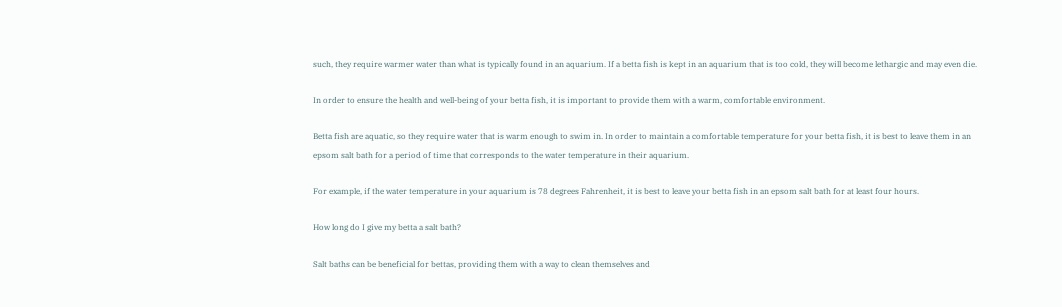such, they require warmer water than what is typically found in an aquarium. If a betta fish is kept in an aquarium that is too cold, they will become lethargic and may even die.

In order to ensure the health and well-being of your betta fish, it is important to provide them with a warm, comfortable environment.

Betta fish are aquatic, so they require water that is warm enough to swim in. In order to maintain a comfortable temperature for your betta fish, it is best to leave them in an epsom salt bath for a period of time that corresponds to the water temperature in their aquarium.

For example, if the water temperature in your aquarium is 78 degrees Fahrenheit, it is best to leave your betta fish in an epsom salt bath for at least four hours.

How long do I give my betta a salt bath?

Salt baths can be beneficial for bettas, providing them with a way to clean themselves and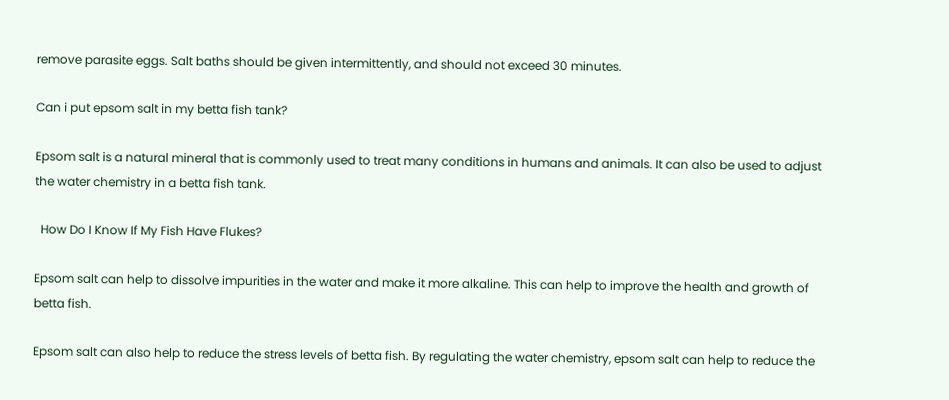remove parasite eggs. Salt baths should be given intermittently, and should not exceed 30 minutes.

Can i put epsom salt in my betta fish tank?

Epsom salt is a natural mineral that is commonly used to treat many conditions in humans and animals. It can also be used to adjust the water chemistry in a betta fish tank.

  How Do I Know If My Fish Have Flukes?

Epsom salt can help to dissolve impurities in the water and make it more alkaline. This can help to improve the health and growth of betta fish.

Epsom salt can also help to reduce the stress levels of betta fish. By regulating the water chemistry, epsom salt can help to reduce the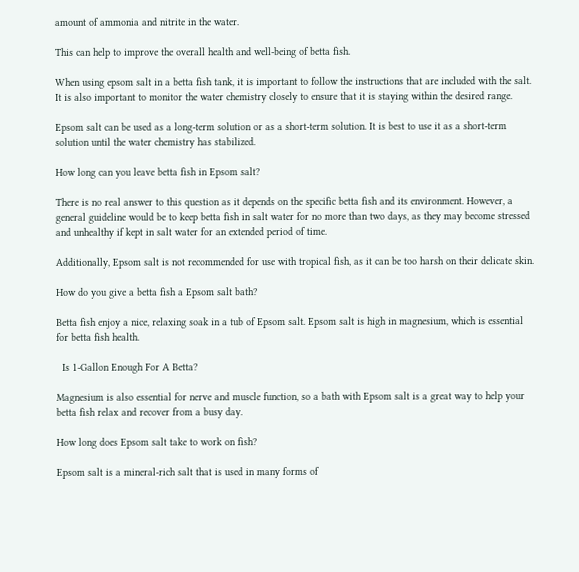amount of ammonia and nitrite in the water.

This can help to improve the overall health and well-being of betta fish.

When using epsom salt in a betta fish tank, it is important to follow the instructions that are included with the salt. It is also important to monitor the water chemistry closely to ensure that it is staying within the desired range.

Epsom salt can be used as a long-term solution or as a short-term solution. It is best to use it as a short-term solution until the water chemistry has stabilized.

How long can you leave betta fish in Epsom salt?

There is no real answer to this question as it depends on the specific betta fish and its environment. However, a general guideline would be to keep betta fish in salt water for no more than two days, as they may become stressed and unhealthy if kept in salt water for an extended period of time.

Additionally, Epsom salt is not recommended for use with tropical fish, as it can be too harsh on their delicate skin.

How do you give a betta fish a Epsom salt bath?

Betta fish enjoy a nice, relaxing soak in a tub of Epsom salt. Epsom salt is high in magnesium, which is essential for betta fish health.

  Is 1-Gallon Enough For A Betta?

Magnesium is also essential for nerve and muscle function, so a bath with Epsom salt is a great way to help your betta fish relax and recover from a busy day.

How long does Epsom salt take to work on fish?

Epsom salt is a mineral-rich salt that is used in many forms of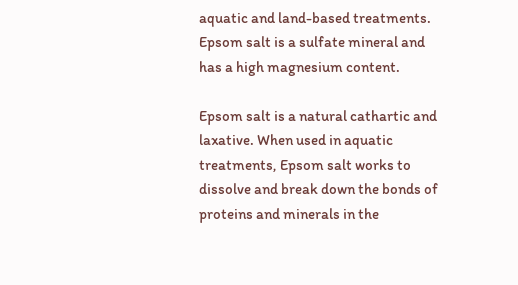aquatic and land-based treatments. Epsom salt is a sulfate mineral and has a high magnesium content.

Epsom salt is a natural cathartic and laxative. When used in aquatic treatments, Epsom salt works to dissolve and break down the bonds of proteins and minerals in the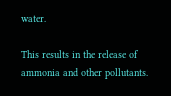water.

This results in the release of ammonia and other pollutants.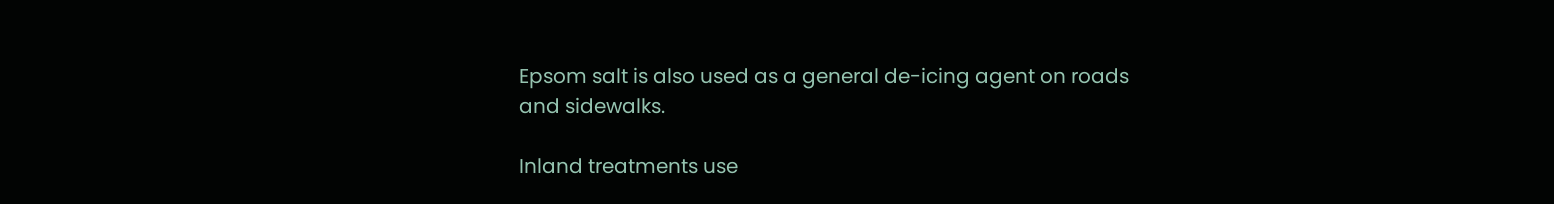Epsom salt is also used as a general de-icing agent on roads and sidewalks.

Inland treatments use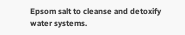Epsom salt to cleanse and detoxify water systems.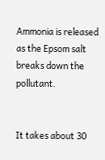Ammonia is released as the Epsom salt breaks down the pollutant.


It takes about 30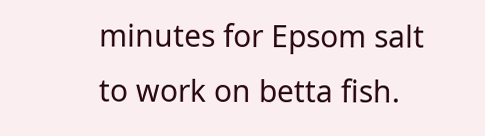minutes for Epsom salt to work on betta fish.